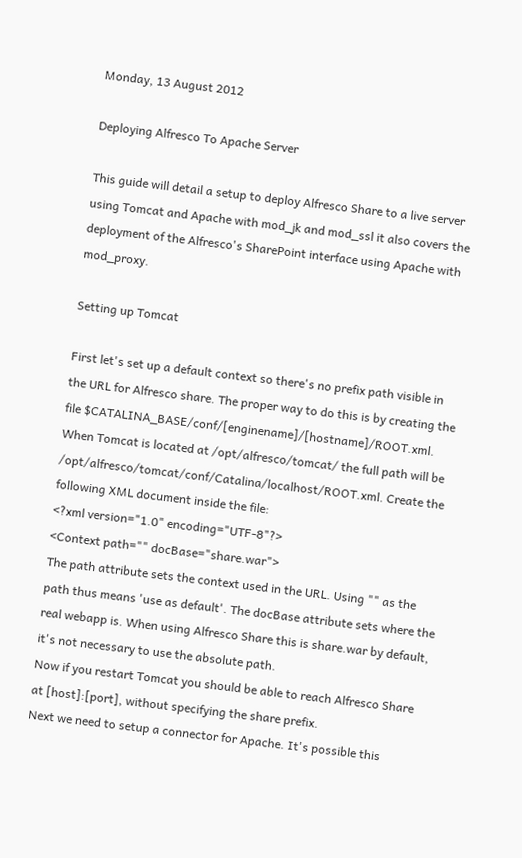Monday, 13 August 2012

Deploying Alfresco To Apache Server

This guide will detail a setup to deploy Alfresco Share to a live server using Tomcat and Apache with mod_jk and mod_ssl it also covers the deployment of the Alfresco's SharePoint interface using Apache with mod_proxy.

Setting up Tomcat

First let's set up a default context so there's no prefix path visible in the URL for Alfresco share. The proper way to do this is by creating the file $CATALINA_BASE/conf/[enginename]/[hostname]/ROOT.xml. When Tomcat is located at /opt/alfresco/tomcat/ the full path will be /opt/alfresco/tomcat/conf/Catalina/localhost/ROOT.xml. Create the following XML document inside the file:
<?xml version="1.0" encoding="UTF-8"?>
<Context path="" docBase="share.war">
The path attribute sets the context used in the URL. Using "" as the path thus means 'use as default'. The docBase attribute sets where the real webapp is. When using Alfresco Share this is share.war by default, it's not necessary to use the absolute path.
Now if you restart Tomcat you should be able to reach Alfresco Share at [host]:[port], without specifying the share prefix.
Next we need to setup a connector for Apache. It's possible this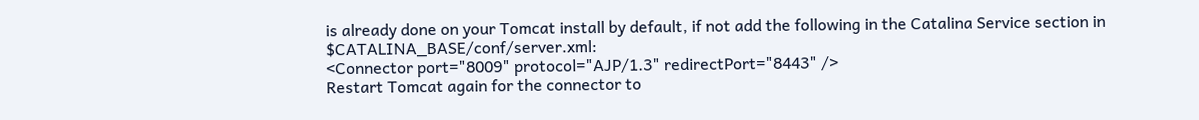is already done on your Tomcat install by default, if not add the following in the Catalina Service section in $CATALINA_BASE/conf/server.xml:
<Connector port="8009" protocol="AJP/1.3" redirectPort="8443" />
Restart Tomcat again for the connector to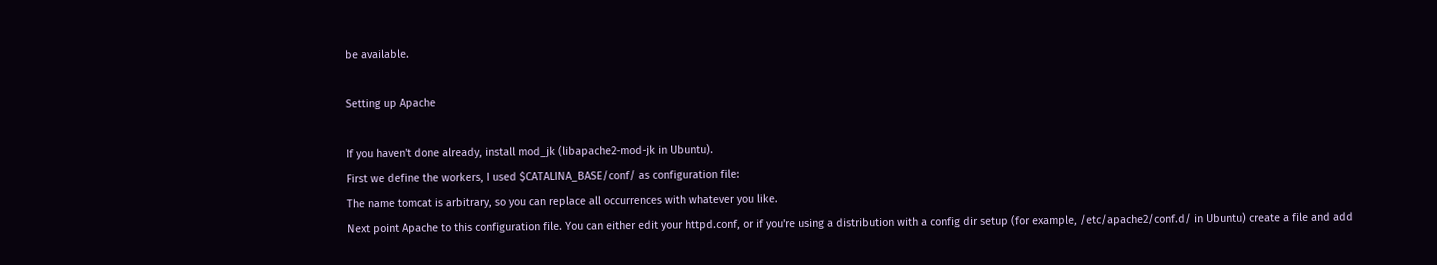be available.

Setting up Apache

If you haven't done already, install mod_jk (libapache2-mod-jk in Ubuntu).
First we define the workers, I used $CATALINA_BASE/conf/ as configuration file:
The name tomcat is arbitrary, so you can replace all occurrences with whatever you like.
Next point Apache to this configuration file. You can either edit your httpd.conf, or if you're using a distribution with a config dir setup (for example, /etc/apache2/conf.d/ in Ubuntu) create a file and add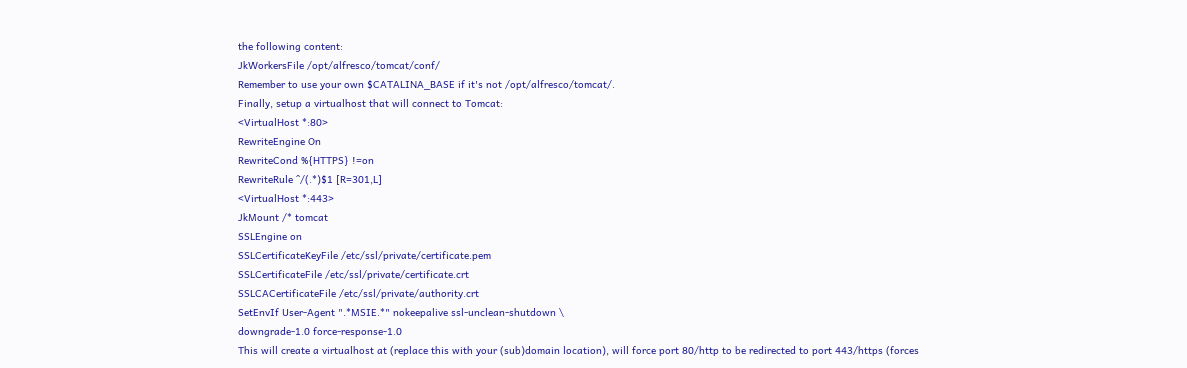the following content:
JkWorkersFile /opt/alfresco/tomcat/conf/
Remember to use your own $CATALINA_BASE if it's not /opt/alfresco/tomcat/.
Finally, setup a virtualhost that will connect to Tomcat:
<VirtualHost *:80>
RewriteEngine On
RewriteCond %{HTTPS} !=on
RewriteRule ^/(.*)$1 [R=301,L]
<VirtualHost *:443>
JkMount /* tomcat
SSLEngine on
SSLCertificateKeyFile /etc/ssl/private/certificate.pem
SSLCertificateFile /etc/ssl/private/certificate.crt
SSLCACertificateFile /etc/ssl/private/authority.crt
SetEnvIf User-Agent ".*MSIE.*" nokeepalive ssl-unclean-shutdown \
downgrade-1.0 force-response-1.0
This will create a virtualhost at (replace this with your (sub)domain location), will force port 80/http to be redirected to port 443/https (forces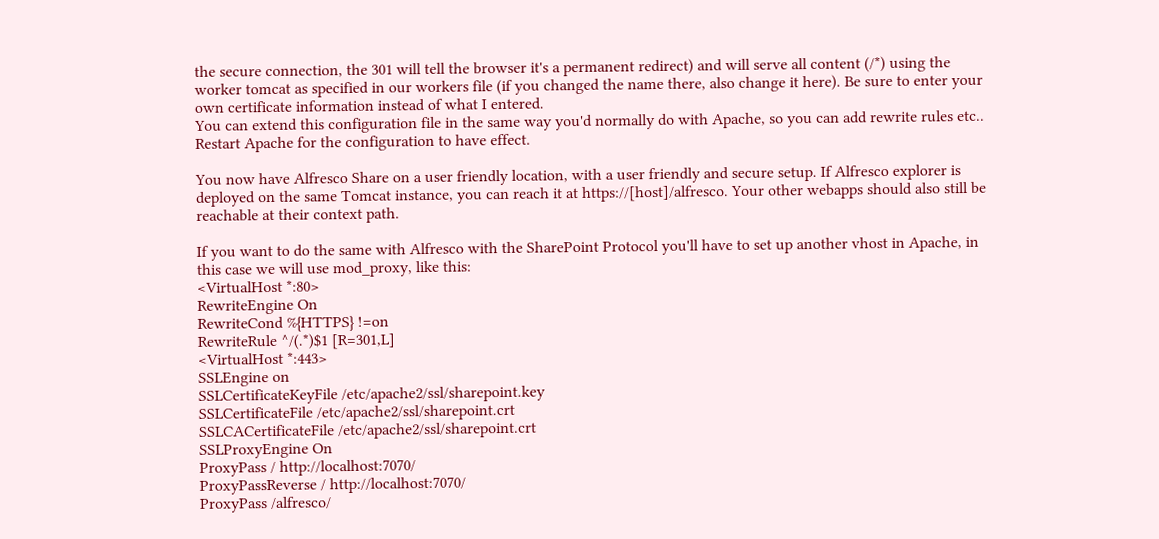the secure connection, the 301 will tell the browser it's a permanent redirect) and will serve all content (/*) using the worker tomcat as specified in our workers file (if you changed the name there, also change it here). Be sure to enter your own certificate information instead of what I entered.
You can extend this configuration file in the same way you'd normally do with Apache, so you can add rewrite rules etc..
Restart Apache for the configuration to have effect.

You now have Alfresco Share on a user friendly location, with a user friendly and secure setup. If Alfresco explorer is deployed on the same Tomcat instance, you can reach it at https://[host]/alfresco. Your other webapps should also still be reachable at their context path.

If you want to do the same with Alfresco with the SharePoint Protocol you'll have to set up another vhost in Apache, in this case we will use mod_proxy, like this:
<VirtualHost *:80>
RewriteEngine On
RewriteCond %{HTTPS} !=on
RewriteRule ^/(.*)$1 [R=301,L]
<VirtualHost *:443>
SSLEngine on
SSLCertificateKeyFile /etc/apache2/ssl/sharepoint.key
SSLCertificateFile /etc/apache2/ssl/sharepoint.crt
SSLCACertificateFile /etc/apache2/ssl/sharepoint.crt
SSLProxyEngine On
ProxyPass / http://localhost:7070/
ProxyPassReverse / http://localhost:7070/
ProxyPass /alfresco/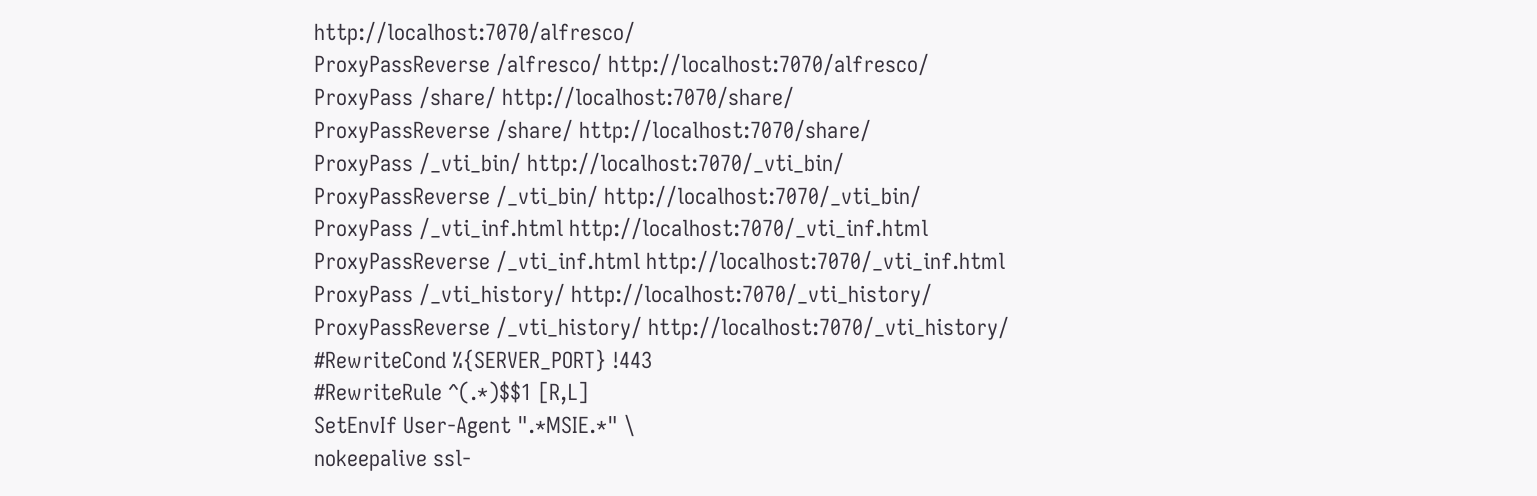http://localhost:7070/alfresco/
ProxyPassReverse /alfresco/ http://localhost:7070/alfresco/
ProxyPass /share/ http://localhost:7070/share/
ProxyPassReverse /share/ http://localhost:7070/share/
ProxyPass /_vti_bin/ http://localhost:7070/_vti_bin/
ProxyPassReverse /_vti_bin/ http://localhost:7070/_vti_bin/
ProxyPass /_vti_inf.html http://localhost:7070/_vti_inf.html
ProxyPassReverse /_vti_inf.html http://localhost:7070/_vti_inf.html
ProxyPass /_vti_history/ http://localhost:7070/_vti_history/
ProxyPassReverse /_vti_history/ http://localhost:7070/_vti_history/
#RewriteCond %{SERVER_PORT} !443
#RewriteRule ^(.*)$$1 [R,L]
SetEnvIf User-Agent ".*MSIE.*" \
nokeepalive ssl-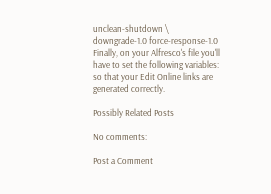unclean-shutdown \
downgrade-1.0 force-response-1.0
Finally, on your Alfresco's file you'll have to set the following variables:
so that your Edit Online links are generated correctly.

Possibly Related Posts

No comments:

Post a Comment